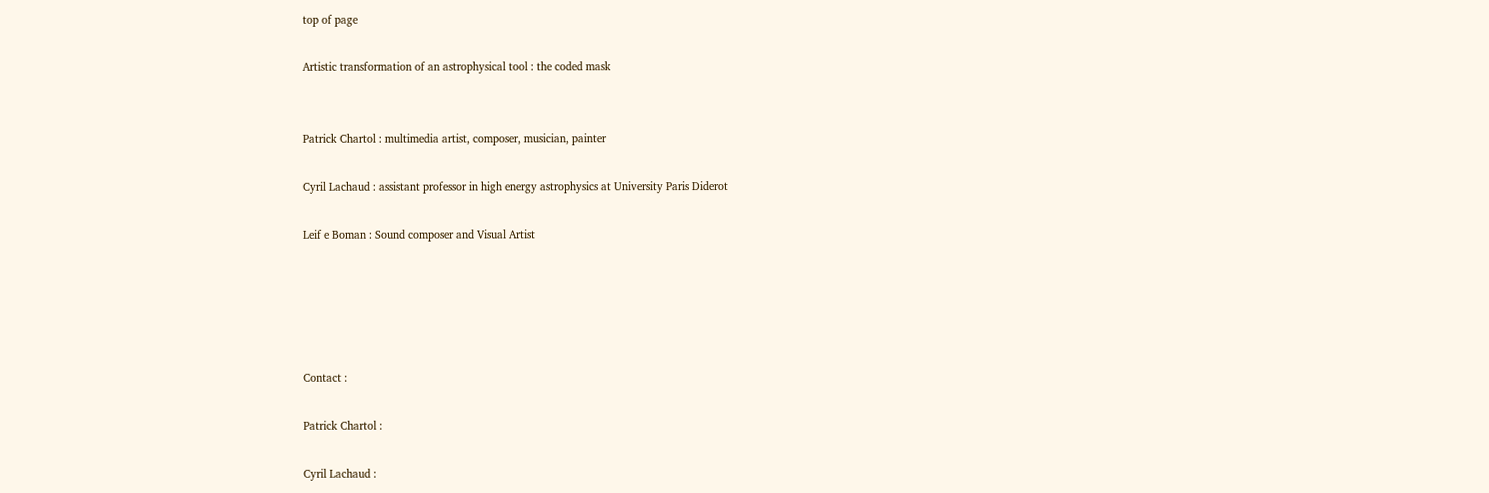top of page

Artistic transformation of an astrophysical tool : the coded mask


Patrick Chartol : multimedia artist, composer, musician, painter

Cyril Lachaud : assistant professor in high energy astrophysics at University Paris Diderot

Leif e Boman : Sound composer and Visual Artist





Contact :

Patrick Chartol :

Cyril Lachaud :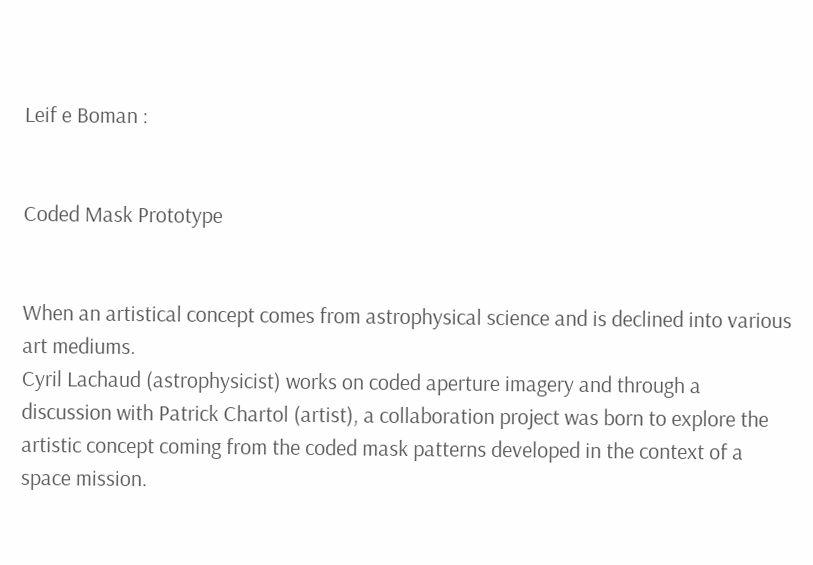Leif e Boman :


Coded Mask Prototype


When an artistical concept comes from astrophysical science and is declined into various art mediums.
Cyril Lachaud (astrophysicist) works on coded aperture imagery and through a discussion with Patrick Chartol (artist), a collaboration project was born to explore the artistic concept coming from the coded mask patterns developed in the context of a space mission.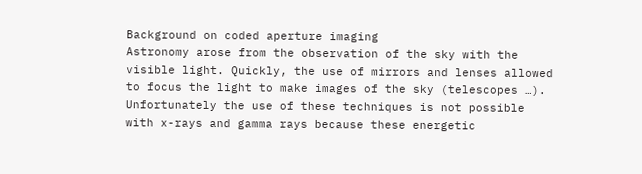Background on coded aperture imaging
Astronomy arose from the observation of the sky with the visible light. Quickly, the use of mirrors and lenses allowed to focus the light to make images of the sky (telescopes …). Unfortunately the use of these techniques is not possible with x-rays and gamma rays because these energetic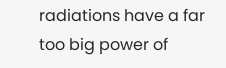radiations have a far too big power of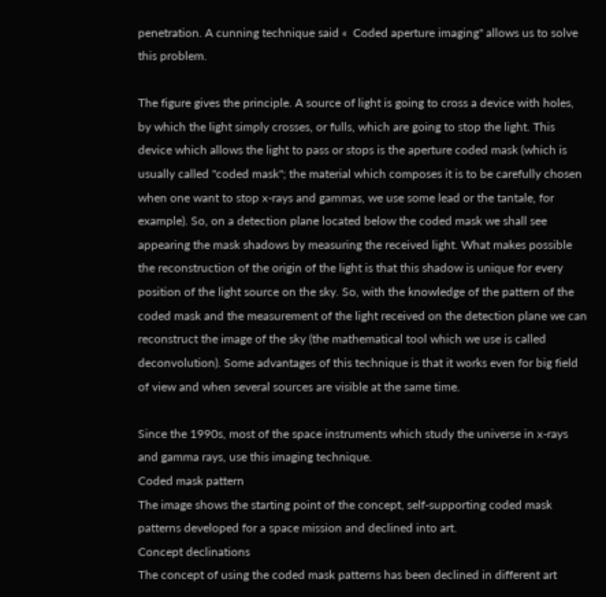penetration. A cunning technique said «  Coded aperture imaging" allows us to solve this problem.

The figure gives the principle. A source of light is going to cross a device with holes, by which the light simply crosses, or fulls, which are going to stop the light. This device which allows the light to pass or stops is the aperture coded mask (which is usually called "coded mask"; the material which composes it is to be carefully chosen  when one want to stop x-rays and gammas, we use some lead or the tantale, for example). So, on a detection plane located below the coded mask we shall see appearing the mask shadows by measuring the received light. What makes possible the reconstruction of the origin of the light is that this shadow is unique for every position of the light source on the sky. So, with the knowledge of the pattern of the coded mask and the measurement of the light received on the detection plane we can reconstruct the image of the sky (the mathematical tool which we use is called deconvolution). Some advantages of this technique is that it works even for big field of view and when several sources are visible at the same time.

Since the 1990s, most of the space instruments which study the universe in x-rays and gamma rays, use this imaging technique.
Coded mask pattern
The image shows the starting point of the concept, self-supporting coded mask patterns developed for a space mission and declined into art.
Concept declinations
The concept of using the coded mask patterns has been declined in different art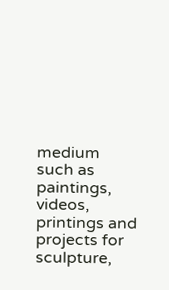medium such as paintings, videos, printings and projects for sculpture,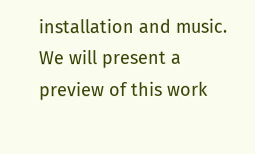installation and music. We will present a preview of this work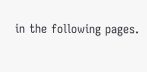in the following pages.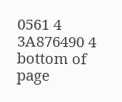0561 4
3A876490 4
bottom of page